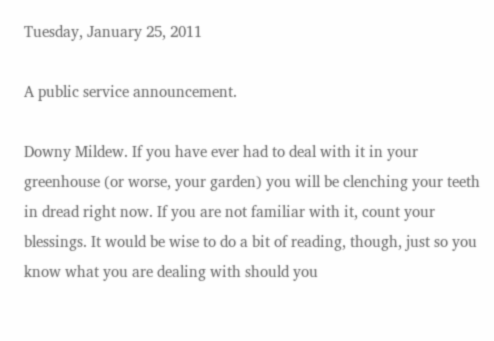Tuesday, January 25, 2011

A public service announcement.

Downy Mildew. If you have ever had to deal with it in your greenhouse (or worse, your garden) you will be clenching your teeth in dread right now. If you are not familiar with it, count your blessings. It would be wise to do a bit of reading, though, just so you know what you are dealing with should you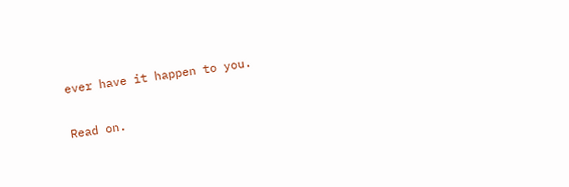ever have it happen to you.

Read on.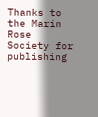Thanks to the Marin Rose Society for publishing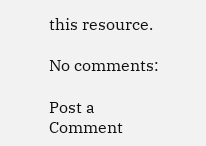this resource.

No comments:

Post a Comment